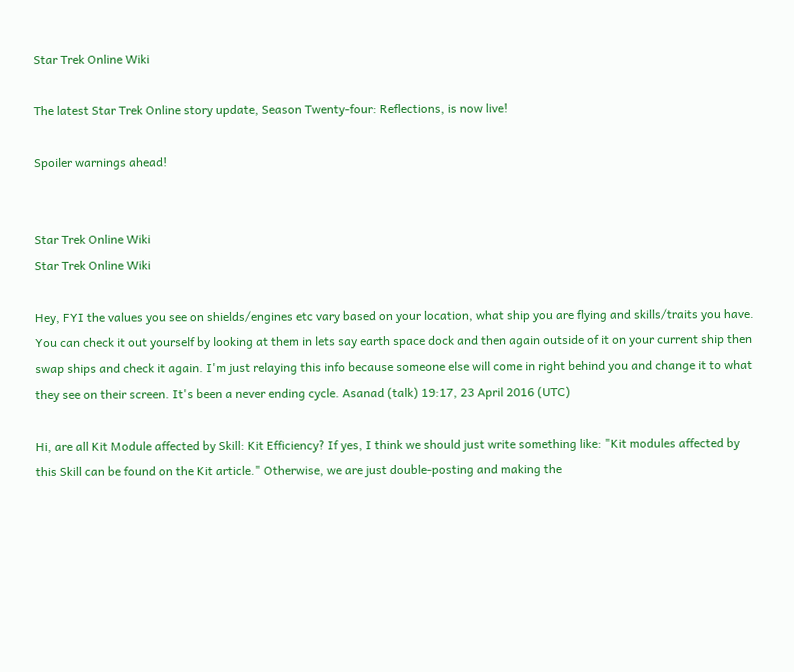Star Trek Online Wiki

The latest Star Trek Online story update, Season Twenty-four: Reflections, is now live!

Spoiler warnings ahead!


Star Trek Online Wiki
Star Trek Online Wiki

Hey, FYI the values you see on shields/engines etc vary based on your location, what ship you are flying and skills/traits you have. You can check it out yourself by looking at them in lets say earth space dock and then again outside of it on your current ship then swap ships and check it again. I'm just relaying this info because someone else will come in right behind you and change it to what they see on their screen. It's been a never ending cycle. Asanad (talk) 19:17, 23 April 2016 (UTC)

Hi, are all Kit Module affected by Skill: Kit Efficiency? If yes, I think we should just write something like: "Kit modules affected by this Skill can be found on the Kit article." Otherwise, we are just double-posting and making the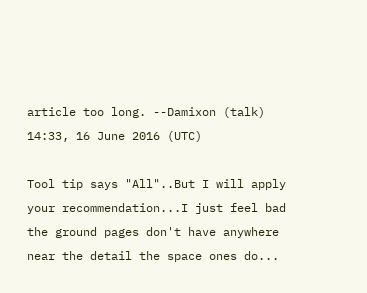article too long. --Damixon (talk) 14:33, 16 June 2016 (UTC)

Tool tip says "All"..But I will apply your recommendation...I just feel bad the ground pages don't have anywhere near the detail the space ones do...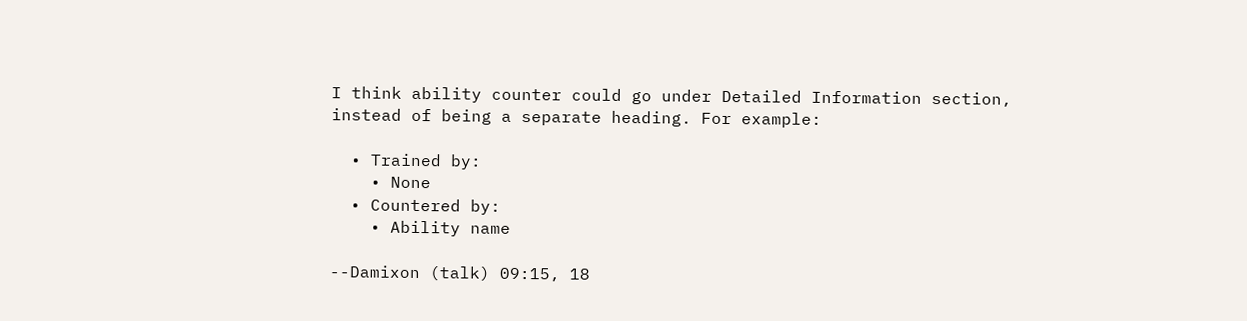I think ability counter could go under Detailed Information section, instead of being a separate heading. For example:

  • Trained by:
    • None
  • Countered by:
    • Ability name

--Damixon (talk) 09:15, 18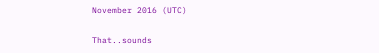November 2016 (UTC)

That..sounds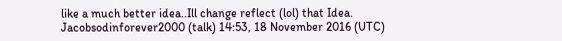like a much better idea..Ill change reflect (lol) that Idea. Jacobsodinforever2000 (talk) 14:53, 18 November 2016 (UTC)